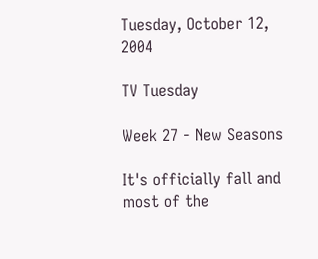Tuesday, October 12, 2004

TV Tuesday

Week 27 - New Seasons

It's officially fall and most of the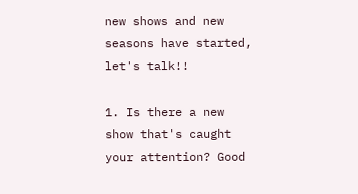new shows and new seasons have started, let's talk!!

1. Is there a new show that's caught your attention? Good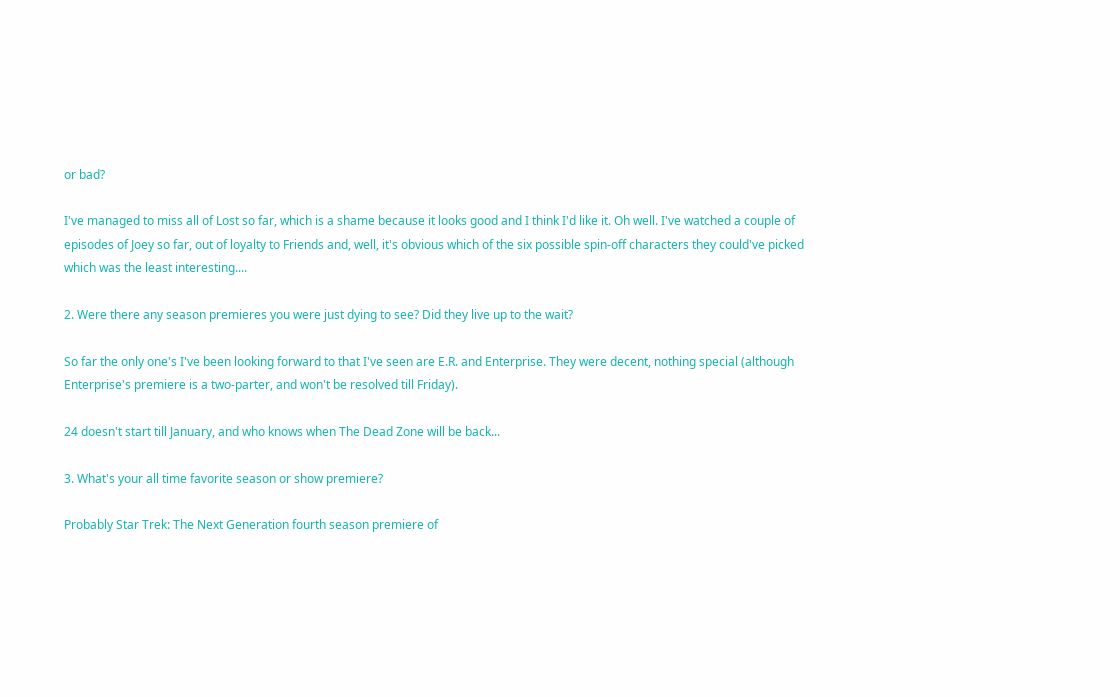or bad?

I've managed to miss all of Lost so far, which is a shame because it looks good and I think I'd like it. Oh well. I've watched a couple of episodes of Joey so far, out of loyalty to Friends and, well, it's obvious which of the six possible spin-off characters they could've picked which was the least interesting....

2. Were there any season premieres you were just dying to see? Did they live up to the wait?

So far the only one's I've been looking forward to that I've seen are E.R. and Enterprise. They were decent, nothing special (although Enterprise's premiere is a two-parter, and won't be resolved till Friday).

24 doesn't start till January, and who knows when The Dead Zone will be back...

3. What's your all time favorite season or show premiere?

Probably Star Trek: The Next Generation fourth season premiere of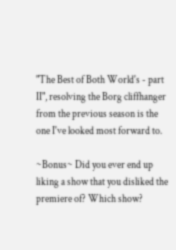"The Best of Both World's - part II", resolving the Borg cliffhanger from the previous season is the one I've looked most forward to.

~Bonus~ Did you ever end up liking a show that you disliked the premiere of? Which show?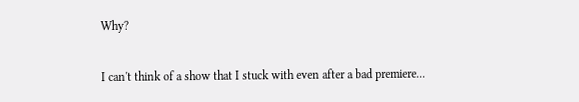Why?

I can't think of a show that I stuck with even after a bad premiere...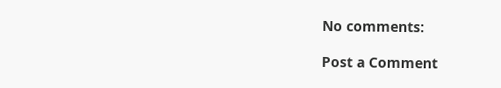No comments:

Post a Comment